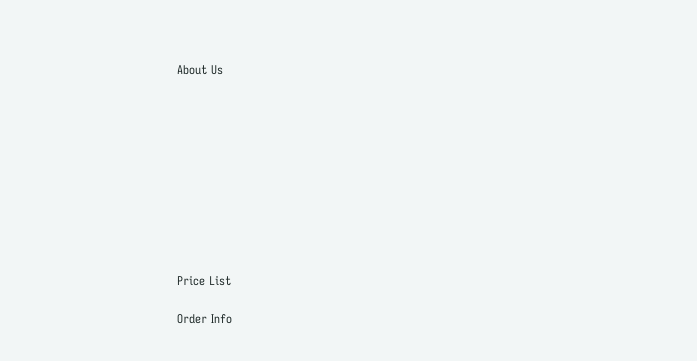About Us










Price List

Order Info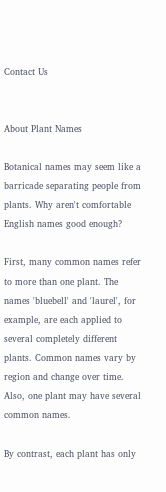Contact Us


About Plant Names

Botanical names may seem like a barricade separating people from plants. Why aren't comfortable English names good enough?

First, many common names refer to more than one plant. The names 'bluebell' and 'laurel', for example, are each applied to several completely different plants. Common names vary by region and change over time. Also, one plant may have several common names.

By contrast, each plant has only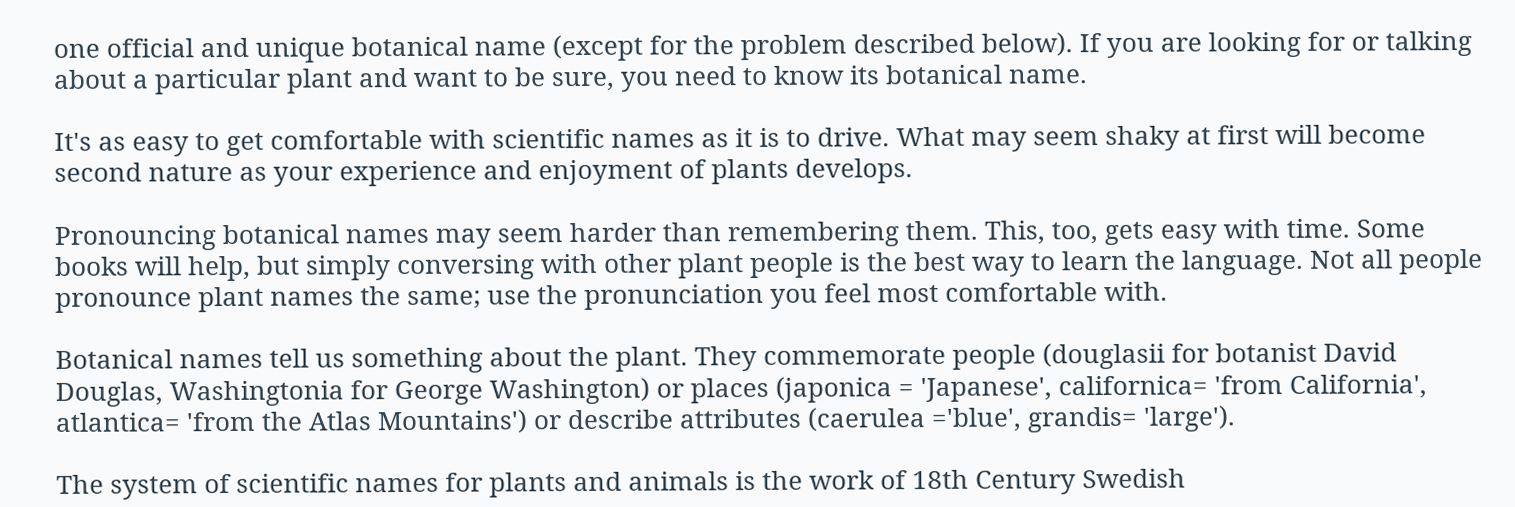one official and unique botanical name (except for the problem described below). If you are looking for or talking about a particular plant and want to be sure, you need to know its botanical name.

It's as easy to get comfortable with scientific names as it is to drive. What may seem shaky at first will become second nature as your experience and enjoyment of plants develops.

Pronouncing botanical names may seem harder than remembering them. This, too, gets easy with time. Some books will help, but simply conversing with other plant people is the best way to learn the language. Not all people pronounce plant names the same; use the pronunciation you feel most comfortable with.

Botanical names tell us something about the plant. They commemorate people (douglasii for botanist David Douglas, Washingtonia for George Washington) or places (japonica = 'Japanese', californica= 'from California', atlantica= 'from the Atlas Mountains') or describe attributes (caerulea ='blue', grandis= 'large').

The system of scientific names for plants and animals is the work of 18th Century Swedish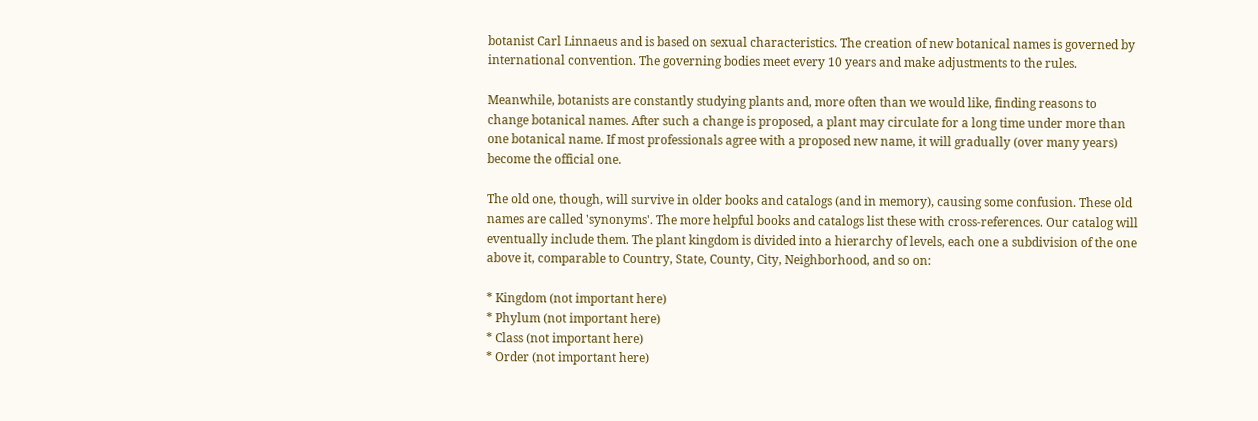botanist Carl Linnaeus and is based on sexual characteristics. The creation of new botanical names is governed by international convention. The governing bodies meet every 10 years and make adjustments to the rules.

Meanwhile, botanists are constantly studying plants and, more often than we would like, finding reasons to change botanical names. After such a change is proposed, a plant may circulate for a long time under more than one botanical name. If most professionals agree with a proposed new name, it will gradually (over many years) become the official one.

The old one, though, will survive in older books and catalogs (and in memory), causing some confusion. These old names are called 'synonyms'. The more helpful books and catalogs list these with cross-references. Our catalog will eventually include them. The plant kingdom is divided into a hierarchy of levels, each one a subdivision of the one above it, comparable to Country, State, County, City, Neighborhood, and so on:

* Kingdom (not important here)
* Phylum (not important here)
* Class (not important here)
* Order (not important here)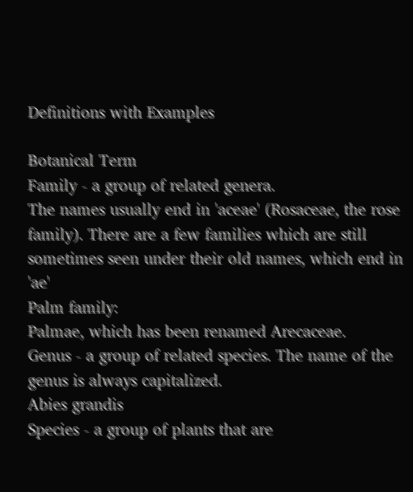Definitions with Examples

Botanical Term
Family - a group of related genera.
The names usually end in 'aceae' (Rosaceae, the rose family). There are a few families which are still sometimes seen under their old names, which end in 'ae'
Palm family:
Palmae, which has been renamed Arecaceae.
Genus - a group of related species. The name of the genus is always capitalized.
Abies grandis
Species - a group of plants that are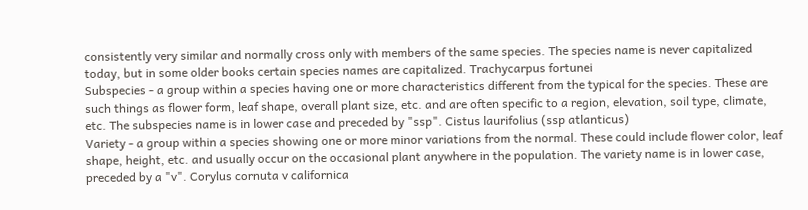consistently very similar and normally cross only with members of the same species. The species name is never capitalized today, but in some older books certain species names are capitalized. Trachycarpus fortunei
Subspecies - a group within a species having one or more characteristics different from the typical for the species. These are such things as flower form, leaf shape, overall plant size, etc. and are often specific to a region, elevation, soil type, climate, etc. The subspecies name is in lower case and preceded by "ssp". Cistus laurifolius (ssp atlanticus)
Variety - a group within a species showing one or more minor variations from the normal. These could include flower color, leaf shape, height, etc. and usually occur on the occasional plant anywhere in the population. The variety name is in lower case, preceded by a "v". Corylus cornuta v californica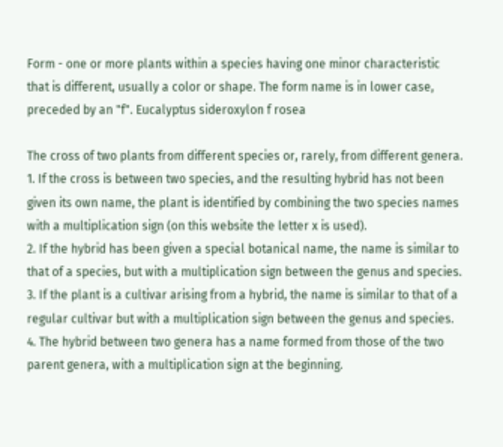Form - one or more plants within a species having one minor characteristic that is different, usually a color or shape. The form name is in lower case, preceded by an "f". Eucalyptus sideroxylon f rosea

The cross of two plants from different species or, rarely, from different genera.
1. If the cross is between two species, and the resulting hybrid has not been given its own name, the plant is identified by combining the two species names with a multiplication sign (on this website the letter x is used).
2. If the hybrid has been given a special botanical name, the name is similar to that of a species, but with a multiplication sign between the genus and species.
3. If the plant is a cultivar arising from a hybrid, the name is similar to that of a regular cultivar but with a multiplication sign between the genus and species.
4. The hybrid between two genera has a name formed from those of the two parent genera, with a multiplication sign at the beginning.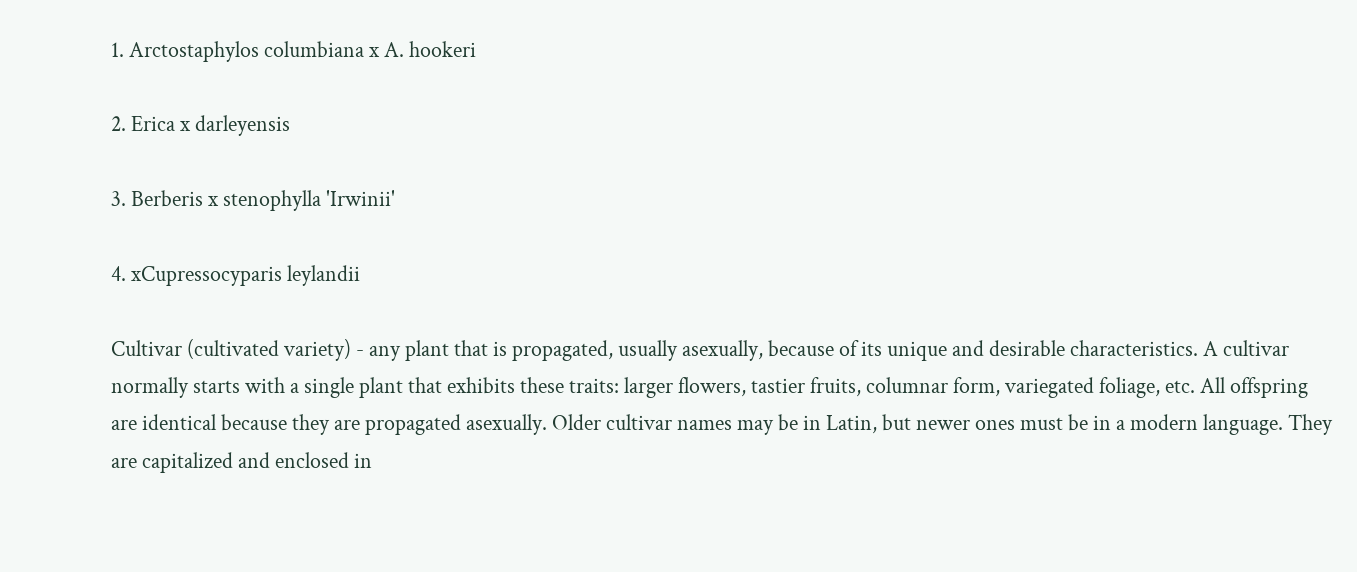1. Arctostaphylos columbiana x A. hookeri

2. Erica x darleyensis

3. Berberis x stenophylla 'Irwinii'

4. xCupressocyparis leylandii

Cultivar (cultivated variety) - any plant that is propagated, usually asexually, because of its unique and desirable characteristics. A cultivar normally starts with a single plant that exhibits these traits: larger flowers, tastier fruits, columnar form, variegated foliage, etc. All offspring are identical because they are propagated asexually. Older cultivar names may be in Latin, but newer ones must be in a modern language. They are capitalized and enclosed in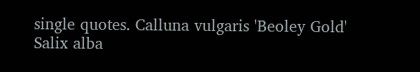single quotes. Calluna vulgaris 'Beoley Gold'
Salix alba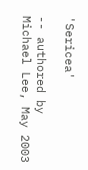'Sericea'

-- authored by Michael Lee, May 2003